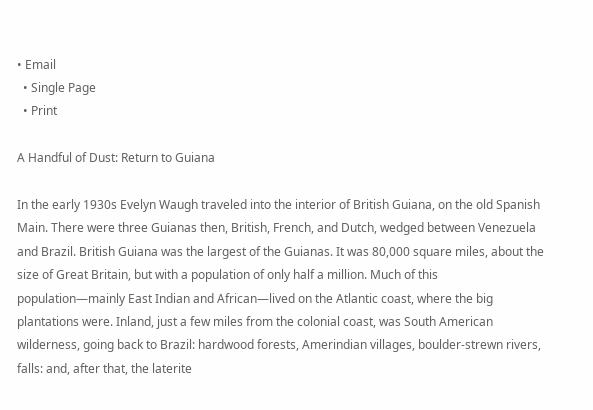• Email
  • Single Page
  • Print

A Handful of Dust: Return to Guiana

In the early 1930s Evelyn Waugh traveled into the interior of British Guiana, on the old Spanish Main. There were three Guianas then, British, French, and Dutch, wedged between Venezuela and Brazil. British Guiana was the largest of the Guianas. It was 80,000 square miles, about the size of Great Britain, but with a population of only half a million. Much of this population—mainly East Indian and African—lived on the Atlantic coast, where the big plantations were. Inland, just a few miles from the colonial coast, was South American wilderness, going back to Brazil: hardwood forests, Amerindian villages, boulder-strewn rivers, falls: and, after that, the laterite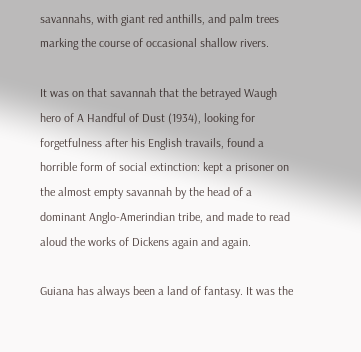savannahs, with giant red anthills, and palm trees marking the course of occasional shallow rivers.

It was on that savannah that the betrayed Waugh hero of A Handful of Dust (1934), looking for forgetfulness after his English travails, found a horrible form of social extinction: kept a prisoner on the almost empty savannah by the head of a dominant Anglo-Amerindian tribe, and made to read aloud the works of Dickens again and again.

Guiana has always been a land of fantasy. It was the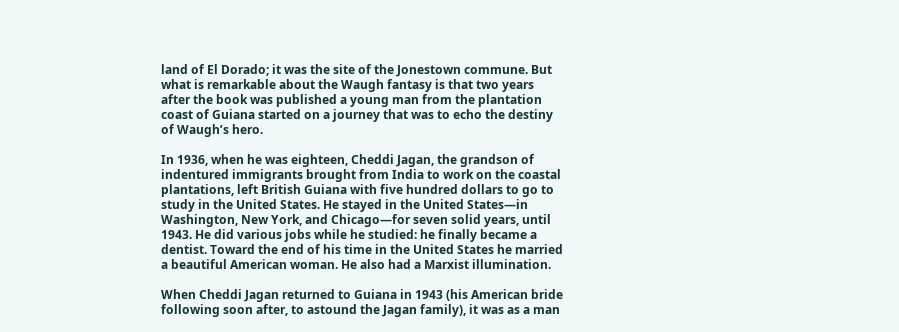land of El Dorado; it was the site of the Jonestown commune. But what is remarkable about the Waugh fantasy is that two years after the book was published a young man from the plantation coast of Guiana started on a journey that was to echo the destiny of Waugh’s hero.

In 1936, when he was eighteen, Cheddi Jagan, the grandson of indentured immigrants brought from India to work on the coastal plantations, left British Guiana with five hundred dollars to go to study in the United States. He stayed in the United States—in Washington, New York, and Chicago—for seven solid years, until 1943. He did various jobs while he studied: he finally became a dentist. Toward the end of his time in the United States he married a beautiful American woman. He also had a Marxist illumination.

When Cheddi Jagan returned to Guiana in 1943 (his American bride following soon after, to astound the Jagan family), it was as a man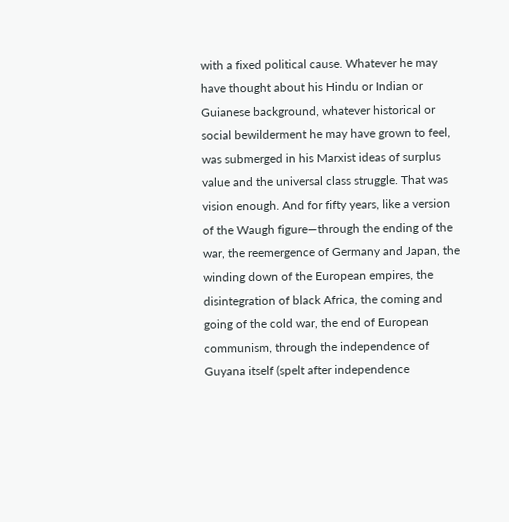with a fixed political cause. Whatever he may have thought about his Hindu or Indian or Guianese background, whatever historical or social bewilderment he may have grown to feel, was submerged in his Marxist ideas of surplus value and the universal class struggle. That was vision enough. And for fifty years, like a version of the Waugh figure—through the ending of the war, the reemergence of Germany and Japan, the winding down of the European empires, the disintegration of black Africa, the coming and going of the cold war, the end of European communism, through the independence of Guyana itself (spelt after independence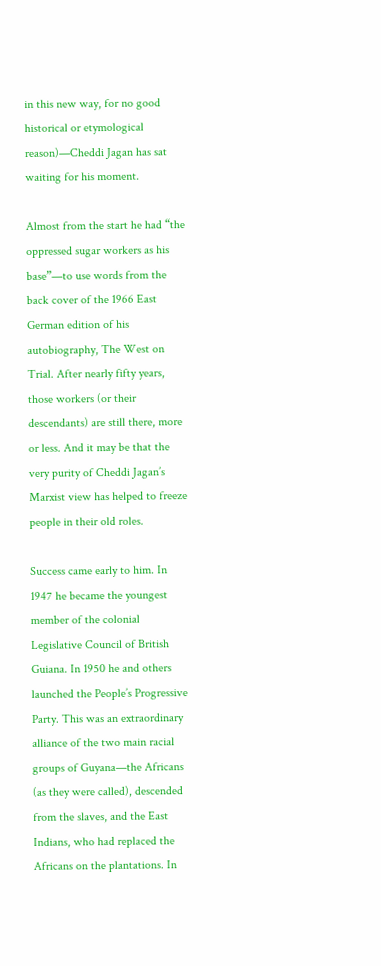in this new way, for no good historical or etymological reason)—Cheddi Jagan has sat waiting for his moment.

Almost from the start he had “the oppressed sugar workers as his base”—to use words from the back cover of the 1966 East German edition of his autobiography, The West on Trial. After nearly fifty years, those workers (or their descendants) are still there, more or less. And it may be that the very purity of Cheddi Jagan’s Marxist view has helped to freeze people in their old roles.

Success came early to him. In 1947 he became the youngest member of the colonial Legislative Council of British Guiana. In 1950 he and others launched the People’s Progressive Party. This was an extraordinary alliance of the two main racial groups of Guyana—the Africans (as they were called), descended from the slaves, and the East Indians, who had replaced the Africans on the plantations. In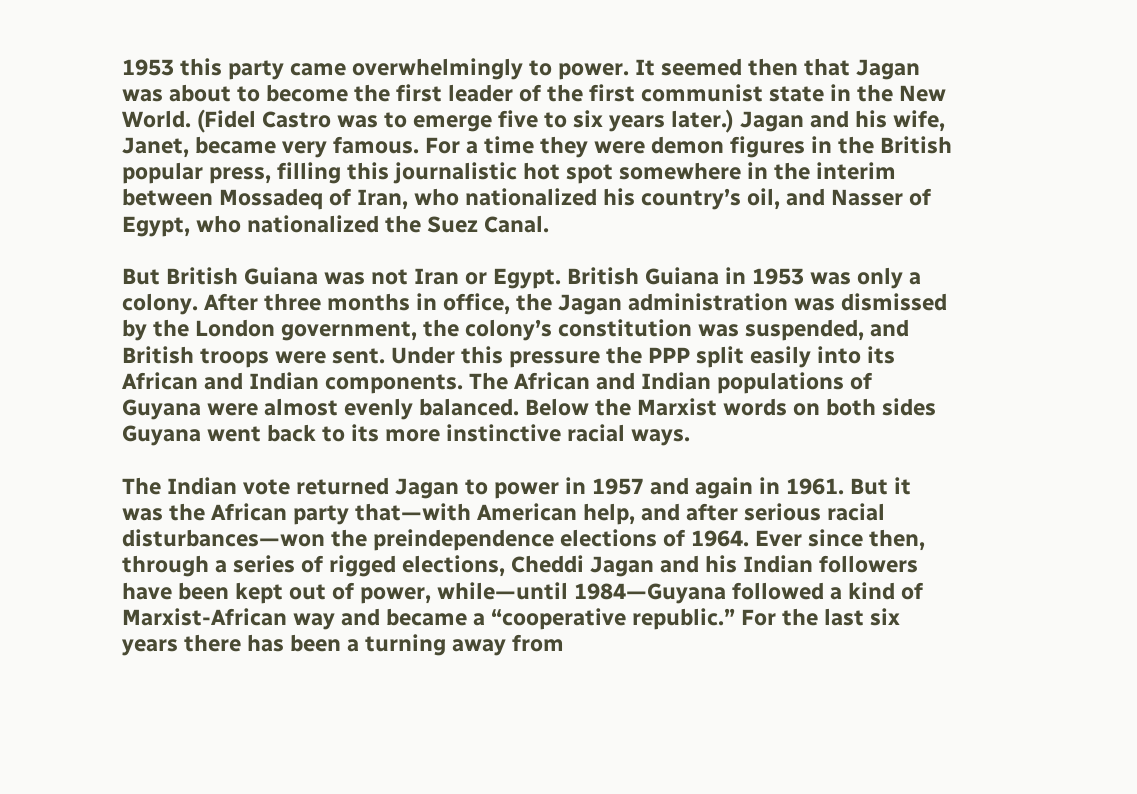1953 this party came overwhelmingly to power. It seemed then that Jagan was about to become the first leader of the first communist state in the New World. (Fidel Castro was to emerge five to six years later.) Jagan and his wife, Janet, became very famous. For a time they were demon figures in the British popular press, filling this journalistic hot spot somewhere in the interim between Mossadeq of Iran, who nationalized his country’s oil, and Nasser of Egypt, who nationalized the Suez Canal.

But British Guiana was not Iran or Egypt. British Guiana in 1953 was only a colony. After three months in office, the Jagan administration was dismissed by the London government, the colony’s constitution was suspended, and British troops were sent. Under this pressure the PPP split easily into its African and Indian components. The African and Indian populations of Guyana were almost evenly balanced. Below the Marxist words on both sides Guyana went back to its more instinctive racial ways.

The Indian vote returned Jagan to power in 1957 and again in 1961. But it was the African party that—with American help, and after serious racial disturbances—won the preindependence elections of 1964. Ever since then, through a series of rigged elections, Cheddi Jagan and his Indian followers have been kept out of power, while—until 1984—Guyana followed a kind of Marxist-African way and became a “cooperative republic.” For the last six years there has been a turning away from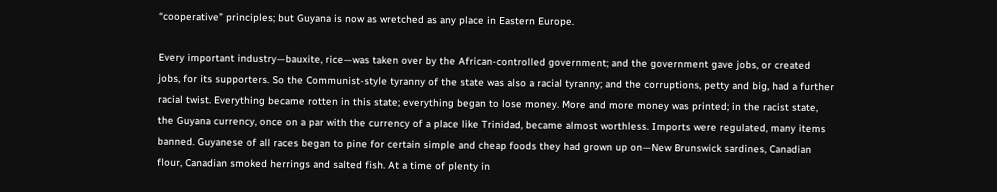“cooperative” principles; but Guyana is now as wretched as any place in Eastern Europe.

Every important industry—bauxite, rice—was taken over by the African-controlled government; and the government gave jobs, or created jobs, for its supporters. So the Communist-style tyranny of the state was also a racial tyranny; and the corruptions, petty and big, had a further racial twist. Everything became rotten in this state; everything began to lose money. More and more money was printed; in the racist state, the Guyana currency, once on a par with the currency of a place like Trinidad, became almost worthless. Imports were regulated, many items banned. Guyanese of all races began to pine for certain simple and cheap foods they had grown up on—New Brunswick sardines, Canadian flour, Canadian smoked herrings and salted fish. At a time of plenty in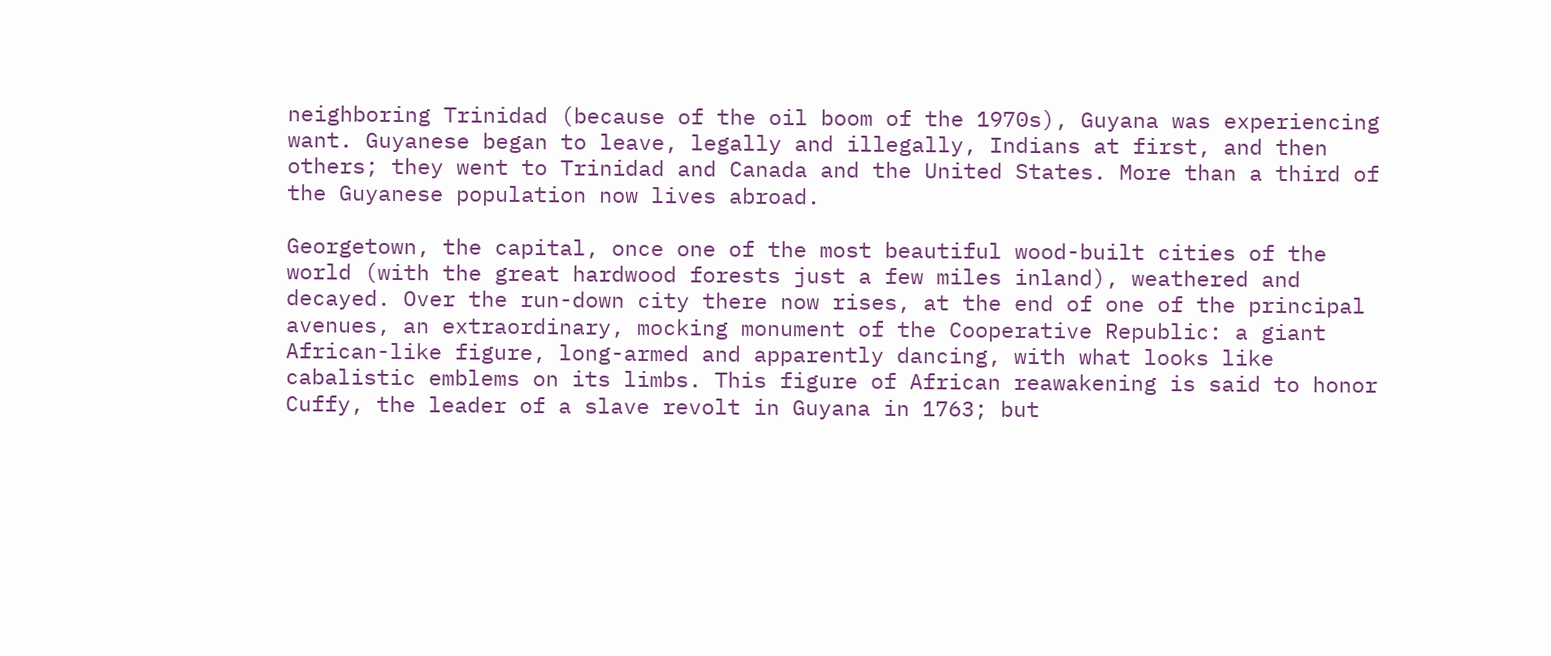neighboring Trinidad (because of the oil boom of the 1970s), Guyana was experiencing want. Guyanese began to leave, legally and illegally, Indians at first, and then others; they went to Trinidad and Canada and the United States. More than a third of the Guyanese population now lives abroad.

Georgetown, the capital, once one of the most beautiful wood-built cities of the world (with the great hardwood forests just a few miles inland), weathered and decayed. Over the run-down city there now rises, at the end of one of the principal avenues, an extraordinary, mocking monument of the Cooperative Republic: a giant African-like figure, long-armed and apparently dancing, with what looks like cabalistic emblems on its limbs. This figure of African reawakening is said to honor Cuffy, the leader of a slave revolt in Guyana in 1763; but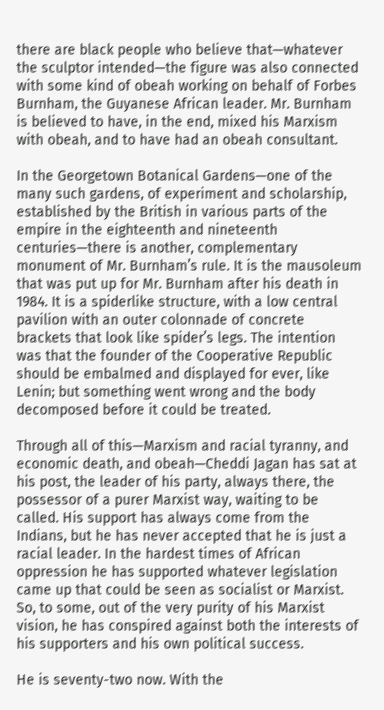there are black people who believe that—whatever the sculptor intended—the figure was also connected with some kind of obeah working on behalf of Forbes Burnham, the Guyanese African leader. Mr. Burnham is believed to have, in the end, mixed his Marxism with obeah, and to have had an obeah consultant.

In the Georgetown Botanical Gardens—one of the many such gardens, of experiment and scholarship, established by the British in various parts of the empire in the eighteenth and nineteenth centuries—there is another, complementary monument of Mr. Burnham’s rule. It is the mausoleum that was put up for Mr. Burnham after his death in 1984. It is a spiderlike structure, with a low central pavilion with an outer colonnade of concrete brackets that look like spider’s legs. The intention was that the founder of the Cooperative Republic should be embalmed and displayed for ever, like Lenin; but something went wrong and the body decomposed before it could be treated.

Through all of this—Marxism and racial tyranny, and economic death, and obeah—Cheddi Jagan has sat at his post, the leader of his party, always there, the possessor of a purer Marxist way, waiting to be called. His support has always come from the Indians, but he has never accepted that he is just a racial leader. In the hardest times of African oppression he has supported whatever legislation came up that could be seen as socialist or Marxist. So, to some, out of the very purity of his Marxist vision, he has conspired against both the interests of his supporters and his own political success.

He is seventy-two now. With the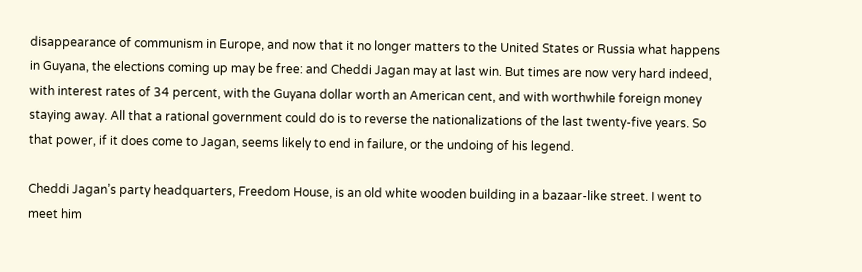disappearance of communism in Europe, and now that it no longer matters to the United States or Russia what happens in Guyana, the elections coming up may be free: and Cheddi Jagan may at last win. But times are now very hard indeed, with interest rates of 34 percent, with the Guyana dollar worth an American cent, and with worthwhile foreign money staying away. All that a rational government could do is to reverse the nationalizations of the last twenty-five years. So that power, if it does come to Jagan, seems likely to end in failure, or the undoing of his legend.

Cheddi Jagan’s party headquarters, Freedom House, is an old white wooden building in a bazaar-like street. I went to meet him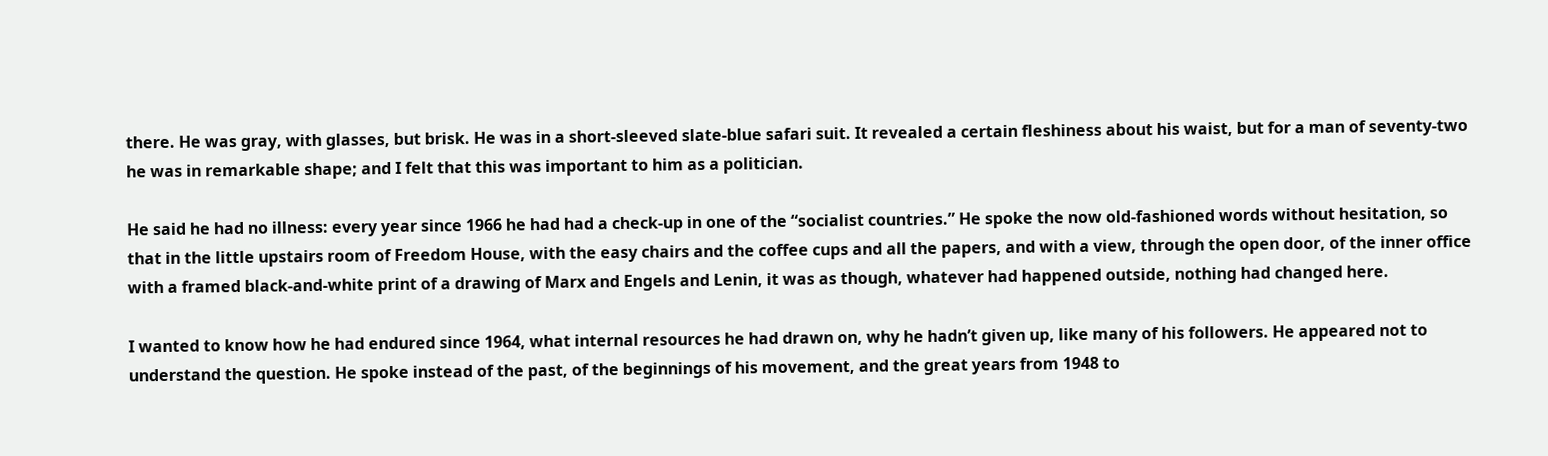there. He was gray, with glasses, but brisk. He was in a short-sleeved slate-blue safari suit. It revealed a certain fleshiness about his waist, but for a man of seventy-two he was in remarkable shape; and I felt that this was important to him as a politician.

He said he had no illness: every year since 1966 he had had a check-up in one of the “socialist countries.” He spoke the now old-fashioned words without hesitation, so that in the little upstairs room of Freedom House, with the easy chairs and the coffee cups and all the papers, and with a view, through the open door, of the inner office with a framed black-and-white print of a drawing of Marx and Engels and Lenin, it was as though, whatever had happened outside, nothing had changed here.

I wanted to know how he had endured since 1964, what internal resources he had drawn on, why he hadn’t given up, like many of his followers. He appeared not to understand the question. He spoke instead of the past, of the beginnings of his movement, and the great years from 1948 to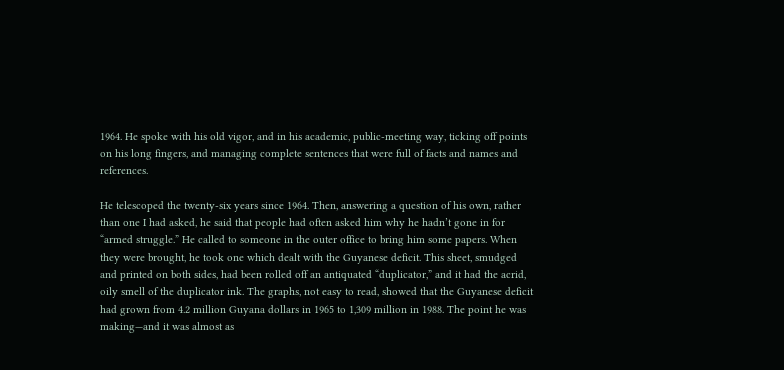1964. He spoke with his old vigor, and in his academic, public-meeting way, ticking off points on his long fingers, and managing complete sentences that were full of facts and names and references.

He telescoped the twenty-six years since 1964. Then, answering a question of his own, rather than one I had asked, he said that people had often asked him why he hadn’t gone in for “armed struggle.” He called to someone in the outer office to bring him some papers. When they were brought, he took one which dealt with the Guyanese deficit. This sheet, smudged and printed on both sides, had been rolled off an antiquated “duplicator,” and it had the acrid, oily smell of the duplicator ink. The graphs, not easy to read, showed that the Guyanese deficit had grown from 4.2 million Guyana dollars in 1965 to 1,309 million in 1988. The point he was making—and it was almost as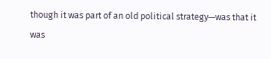though it was part of an old political strategy—was that it was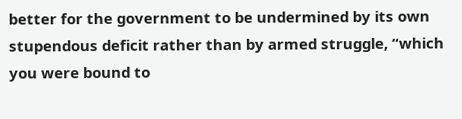better for the government to be undermined by its own stupendous deficit rather than by armed struggle, “which you were bound to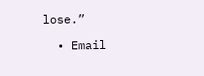lose.”

  • Email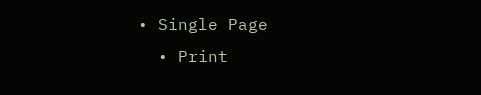• Single Page
  • Print